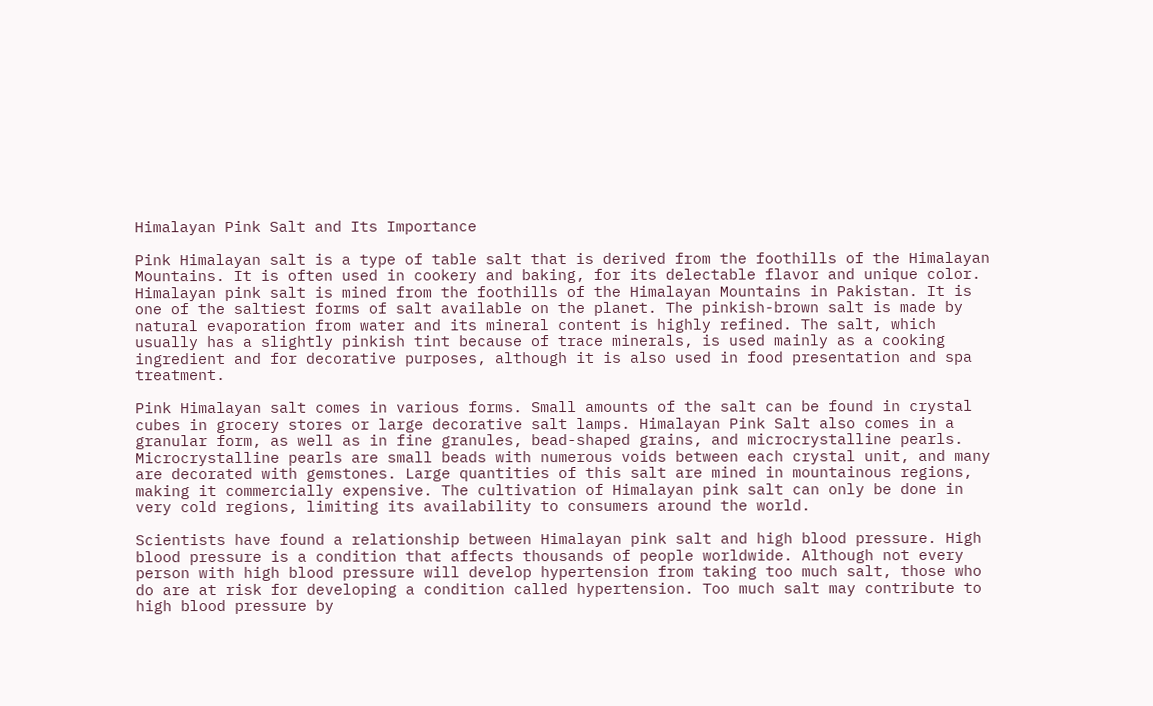Himalayan Pink Salt and Its Importance

Pink Himalayan salt is a type of table salt that is derived from the foothills of the Himalayan Mountains. It is often used in cookery and baking, for its delectable flavor and unique color. Himalayan pink salt is mined from the foothills of the Himalayan Mountains in Pakistan. It is one of the saltiest forms of salt available on the planet. The pinkish-brown salt is made by natural evaporation from water and its mineral content is highly refined. The salt, which usually has a slightly pinkish tint because of trace minerals, is used mainly as a cooking ingredient and for decorative purposes, although it is also used in food presentation and spa treatment.

Pink Himalayan salt comes in various forms. Small amounts of the salt can be found in crystal cubes in grocery stores or large decorative salt lamps. Himalayan Pink Salt also comes in a granular form, as well as in fine granules, bead-shaped grains, and microcrystalline pearls. Microcrystalline pearls are small beads with numerous voids between each crystal unit, and many are decorated with gemstones. Large quantities of this salt are mined in mountainous regions, making it commercially expensive. The cultivation of Himalayan pink salt can only be done in very cold regions, limiting its availability to consumers around the world.

Scientists have found a relationship between Himalayan pink salt and high blood pressure. High blood pressure is a condition that affects thousands of people worldwide. Although not every person with high blood pressure will develop hypertension from taking too much salt, those who do are at risk for developing a condition called hypertension. Too much salt may contribute to high blood pressure by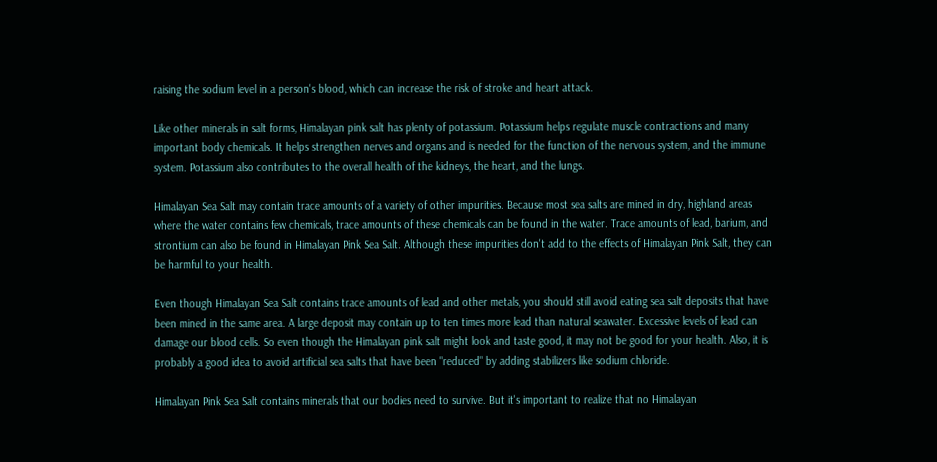raising the sodium level in a person's blood, which can increase the risk of stroke and heart attack.

Like other minerals in salt forms, Himalayan pink salt has plenty of potassium. Potassium helps regulate muscle contractions and many important body chemicals. It helps strengthen nerves and organs and is needed for the function of the nervous system, and the immune system. Potassium also contributes to the overall health of the kidneys, the heart, and the lungs.

Himalayan Sea Salt may contain trace amounts of a variety of other impurities. Because most sea salts are mined in dry, highland areas where the water contains few chemicals, trace amounts of these chemicals can be found in the water. Trace amounts of lead, barium, and strontium can also be found in Himalayan Pink Sea Salt. Although these impurities don't add to the effects of Himalayan Pink Salt, they can be harmful to your health.

Even though Himalayan Sea Salt contains trace amounts of lead and other metals, you should still avoid eating sea salt deposits that have been mined in the same area. A large deposit may contain up to ten times more lead than natural seawater. Excessive levels of lead can damage our blood cells. So even though the Himalayan pink salt might look and taste good, it may not be good for your health. Also, it is probably a good idea to avoid artificial sea salts that have been "reduced" by adding stabilizers like sodium chloride.

Himalayan Pink Sea Salt contains minerals that our bodies need to survive. But it's important to realize that no Himalayan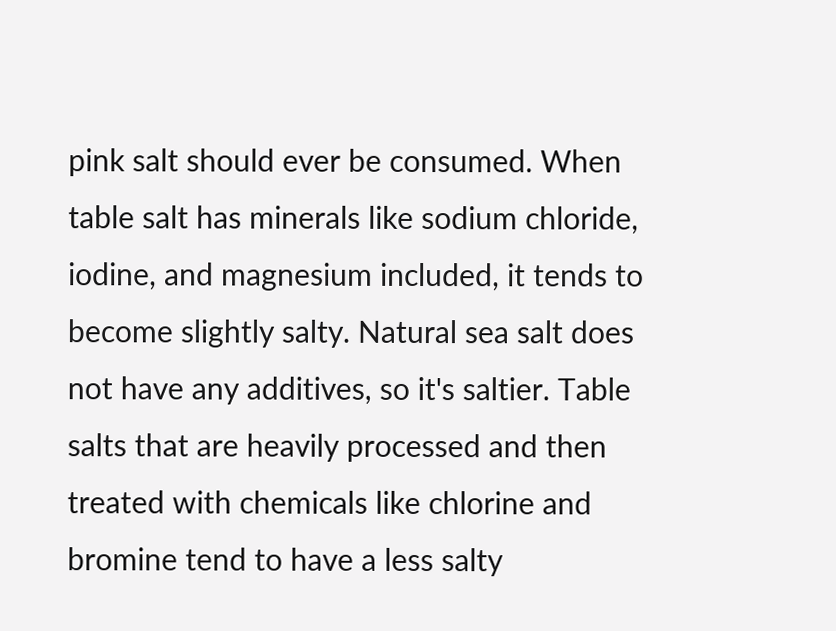pink salt should ever be consumed. When table salt has minerals like sodium chloride, iodine, and magnesium included, it tends to become slightly salty. Natural sea salt does not have any additives, so it's saltier. Table salts that are heavily processed and then treated with chemicals like chlorine and bromine tend to have a less salty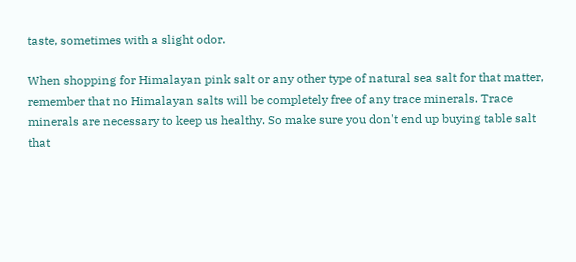taste, sometimes with a slight odor.

When shopping for Himalayan pink salt or any other type of natural sea salt for that matter, remember that no Himalayan salts will be completely free of any trace minerals. Trace minerals are necessary to keep us healthy. So make sure you don't end up buying table salt that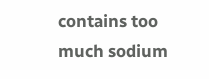contains too much sodium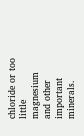chloride or too little magnesium and other important minerals.